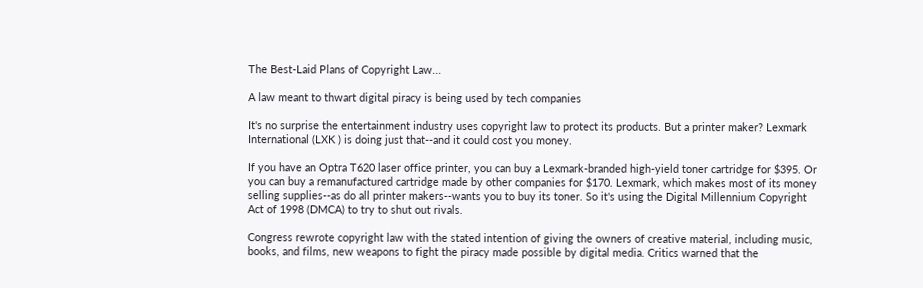The Best-Laid Plans of Copyright Law...

A law meant to thwart digital piracy is being used by tech companies

It's no surprise the entertainment industry uses copyright law to protect its products. But a printer maker? Lexmark International (LXK ) is doing just that--and it could cost you money.

If you have an Optra T620 laser office printer, you can buy a Lexmark-branded high-yield toner cartridge for $395. Or you can buy a remanufactured cartridge made by other companies for $170. Lexmark, which makes most of its money selling supplies--as do all printer makers--wants you to buy its toner. So it's using the Digital Millennium Copyright Act of 1998 (DMCA) to try to shut out rivals.

Congress rewrote copyright law with the stated intention of giving the owners of creative material, including music, books, and films, new weapons to fight the piracy made possible by digital media. Critics warned that the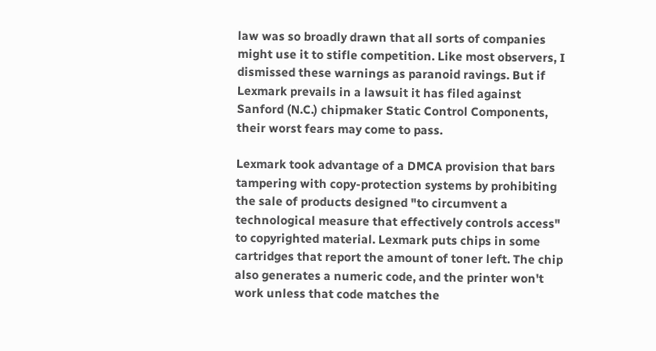law was so broadly drawn that all sorts of companies might use it to stifle competition. Like most observers, I dismissed these warnings as paranoid ravings. But if Lexmark prevails in a lawsuit it has filed against Sanford (N.C.) chipmaker Static Control Components, their worst fears may come to pass.

Lexmark took advantage of a DMCA provision that bars tampering with copy-protection systems by prohibiting the sale of products designed "to circumvent a technological measure that effectively controls access" to copyrighted material. Lexmark puts chips in some cartridges that report the amount of toner left. The chip also generates a numeric code, and the printer won't work unless that code matches the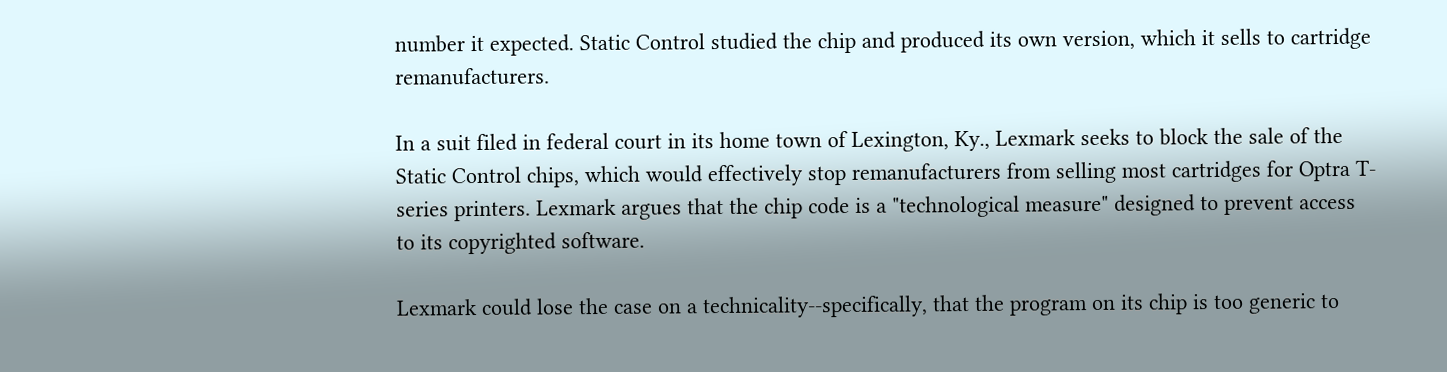number it expected. Static Control studied the chip and produced its own version, which it sells to cartridge remanufacturers.

In a suit filed in federal court in its home town of Lexington, Ky., Lexmark seeks to block the sale of the Static Control chips, which would effectively stop remanufacturers from selling most cartridges for Optra T-series printers. Lexmark argues that the chip code is a "technological measure" designed to prevent access to its copyrighted software.

Lexmark could lose the case on a technicality--specifically, that the program on its chip is too generic to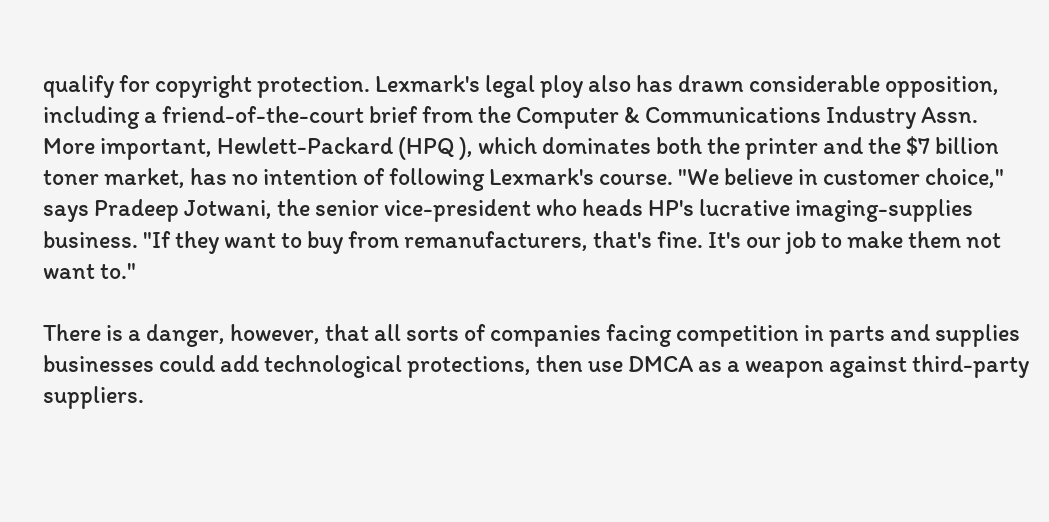qualify for copyright protection. Lexmark's legal ploy also has drawn considerable opposition, including a friend-of-the-court brief from the Computer & Communications Industry Assn. More important, Hewlett-Packard (HPQ ), which dominates both the printer and the $7 billion toner market, has no intention of following Lexmark's course. "We believe in customer choice," says Pradeep Jotwani, the senior vice-president who heads HP's lucrative imaging-supplies business. "If they want to buy from remanufacturers, that's fine. It's our job to make them not want to."

There is a danger, however, that all sorts of companies facing competition in parts and supplies businesses could add technological protections, then use DMCA as a weapon against third-party suppliers.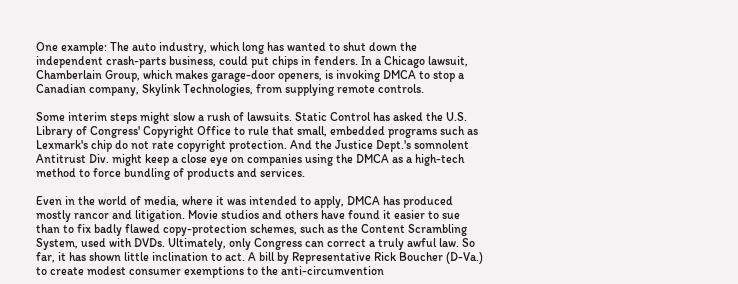One example: The auto industry, which long has wanted to shut down the independent crash-parts business, could put chips in fenders. In a Chicago lawsuit, Chamberlain Group, which makes garage-door openers, is invoking DMCA to stop a Canadian company, Skylink Technologies, from supplying remote controls.

Some interim steps might slow a rush of lawsuits. Static Control has asked the U.S. Library of Congress' Copyright Office to rule that small, embedded programs such as Lexmark's chip do not rate copyright protection. And the Justice Dept.'s somnolent Antitrust Div. might keep a close eye on companies using the DMCA as a high-tech method to force bundling of products and services.

Even in the world of media, where it was intended to apply, DMCA has produced mostly rancor and litigation. Movie studios and others have found it easier to sue than to fix badly flawed copy-protection schemes, such as the Content Scrambling System, used with DVDs. Ultimately, only Congress can correct a truly awful law. So far, it has shown little inclination to act. A bill by Representative Rick Boucher (D-Va.) to create modest consumer exemptions to the anti-circumvention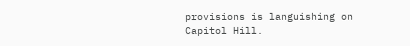provisions is languishing on Capitol Hill.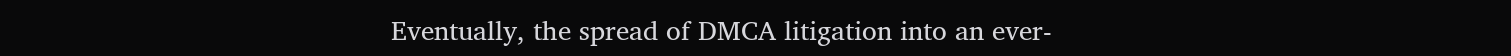Eventually, the spread of DMCA litigation into an ever-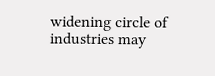widening circle of industries may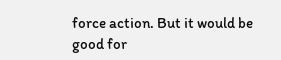force action. But it would be good for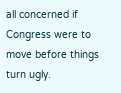all concerned if Congress were to move before things turn ugly.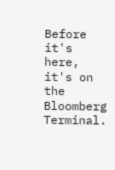Before it's here, it's on the Bloomberg Terminal.